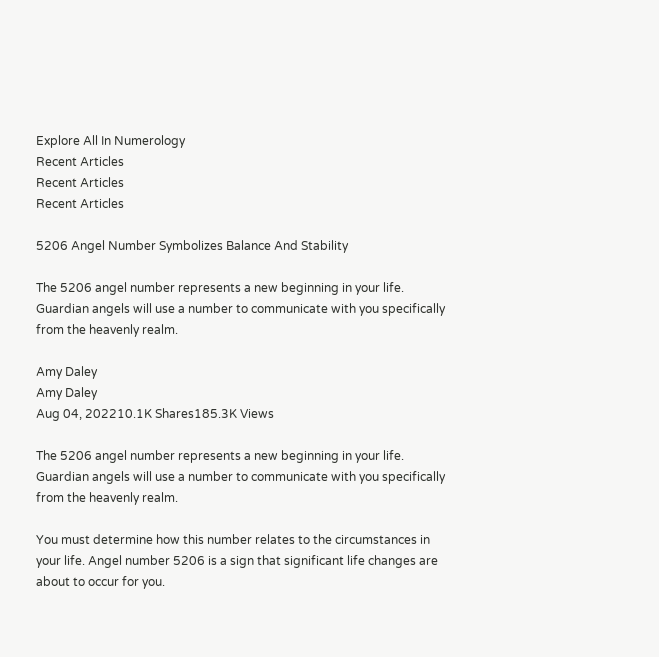Explore All In Numerology
Recent Articles
Recent Articles
Recent Articles

5206 Angel Number Symbolizes Balance And Stability

The 5206 angel number represents a new beginning in your life. Guardian angels will use a number to communicate with you specifically from the heavenly realm.

Amy Daley
Amy Daley
Aug 04, 202210.1K Shares185.3K Views

The 5206 angel number represents a new beginning in your life. Guardian angels will use a number to communicate with you specifically from the heavenly realm.

You must determine how this number relates to the circumstances in your life. Angel number 5206 is a sign that significant life changes are about to occur for you.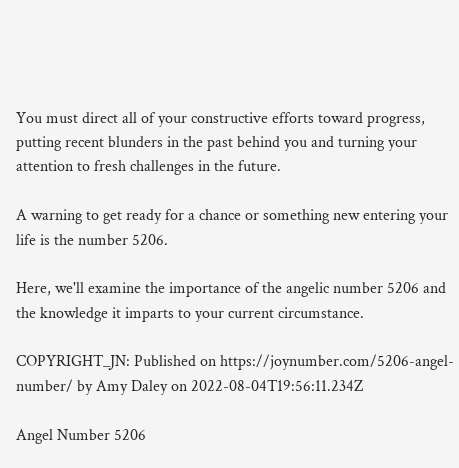You must direct all of your constructive efforts toward progress, putting recent blunders in the past behind you and turning your attention to fresh challenges in the future.

A warning to get ready for a chance or something new entering your life is the number 5206.

Here, we'll examine the importance of the angelic number 5206 and the knowledge it imparts to your current circumstance.

COPYRIGHT_JN: Published on https://joynumber.com/5206-angel-number/ by Amy Daley on 2022-08-04T19:56:11.234Z

Angel Number 5206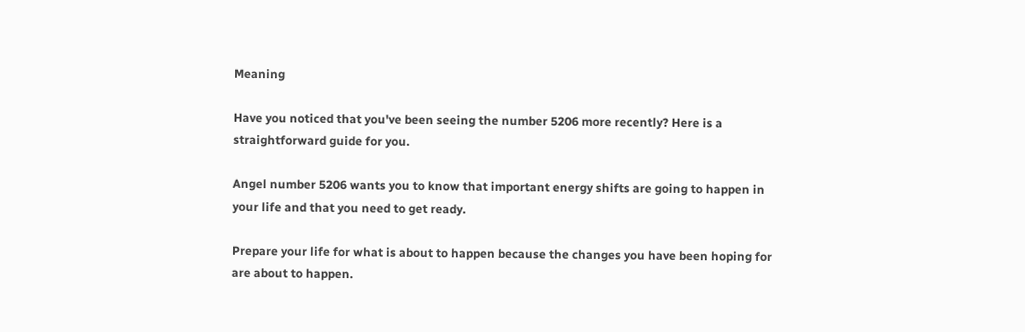Meaning

Have you noticed that you've been seeing the number 5206 more recently? Here is a straightforward guide for you.

Angel number 5206 wants you to know that important energy shifts are going to happen in your life and that you need to get ready.

Prepare your life for what is about to happen because the changes you have been hoping for are about to happen.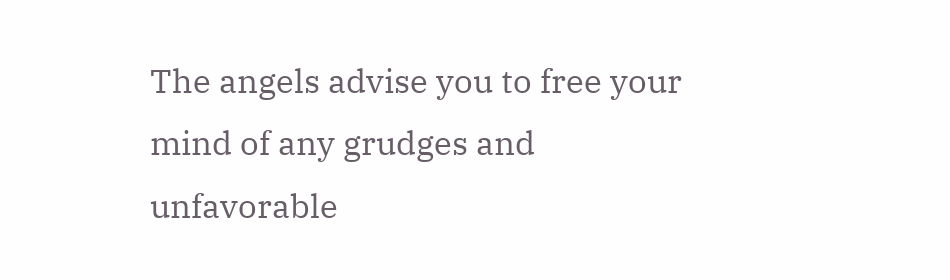The angels advise you to free your mind of any grudges and unfavorable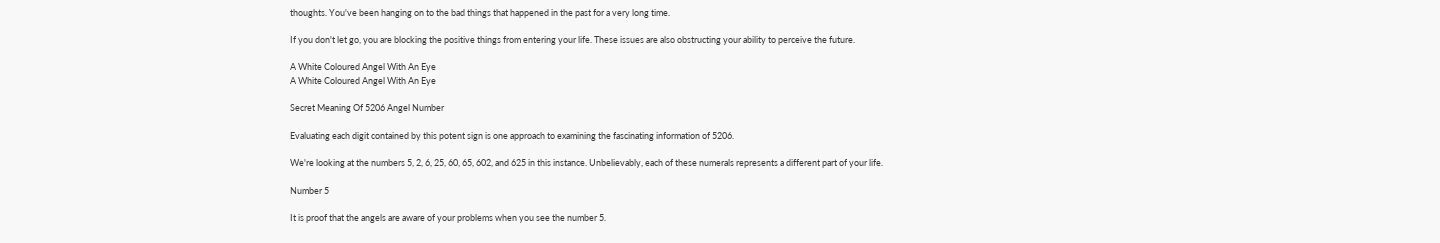thoughts. You've been hanging on to the bad things that happened in the past for a very long time.

If you don't let go, you are blocking the positive things from entering your life. These issues are also obstructing your ability to perceive the future.

A White Coloured Angel With An Eye
A White Coloured Angel With An Eye

Secret Meaning Of 5206 Angel Number

Evaluating each digit contained by this potent sign is one approach to examining the fascinating information of 5206.

We're looking at the numbers 5, 2, 6, 25, 60, 65, 602, and 625 in this instance. Unbelievably, each of these numerals represents a different part of your life.

Number 5

It is proof that the angels are aware of your problems when you see the number 5.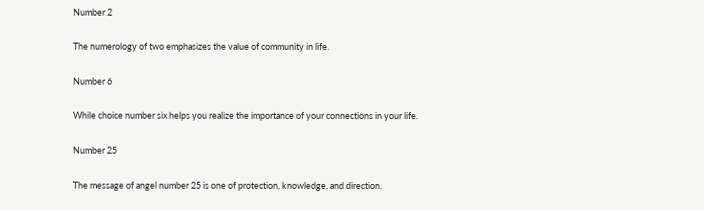Number 2

The numerology of two emphasizes the value of community in life.

Number 6

While choice number six helps you realize the importance of your connections in your life.

Number 25

The message of angel number 25 is one of protection, knowledge, and direction.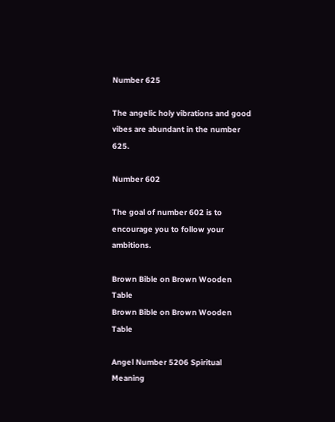Number 625

The angelic holy vibrations and good vibes are abundant in the number 625.

Number 602

The goal of number 602 is to encourage you to follow your ambitions.

Brown Bible on Brown Wooden Table
Brown Bible on Brown Wooden Table

Angel Number 5206 Spiritual Meaning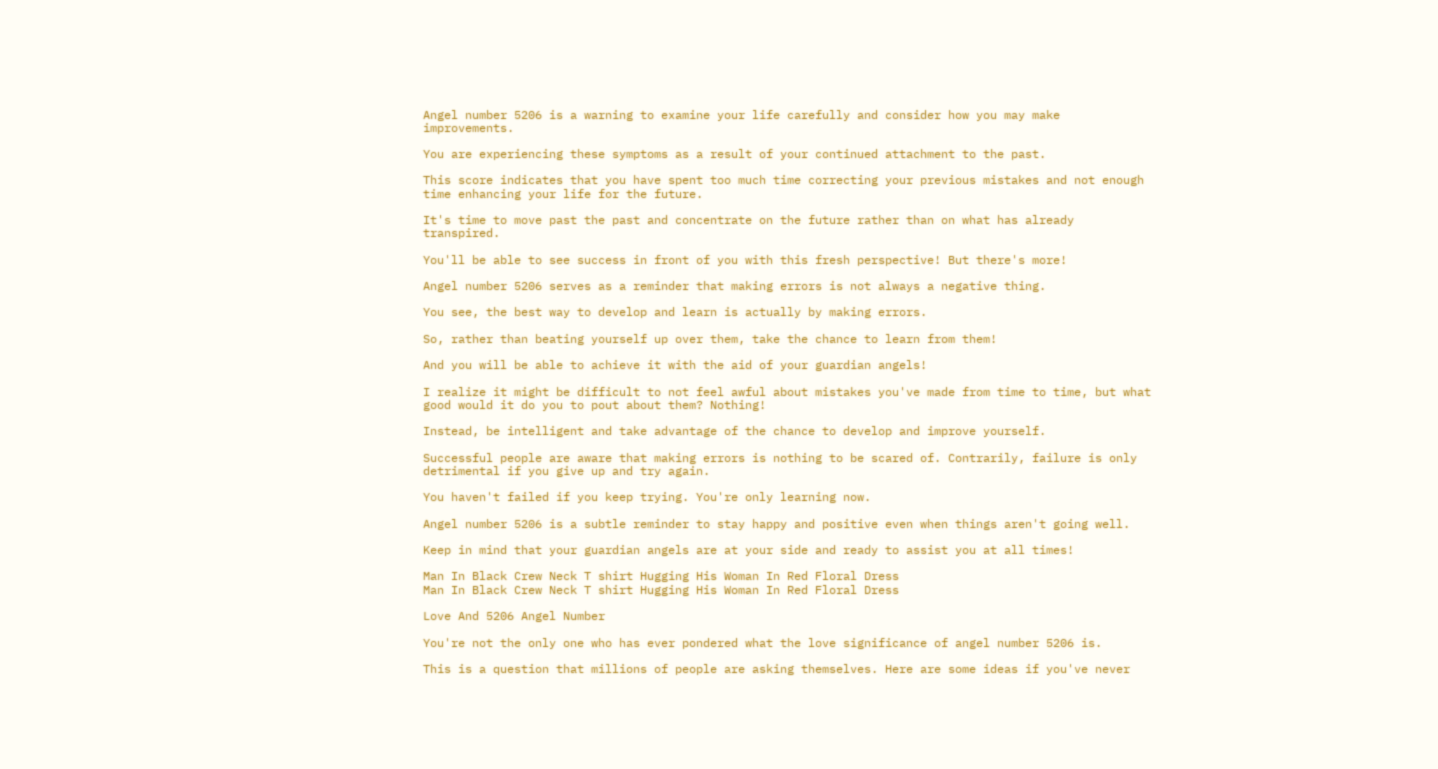Angel number 5206 is a warning to examine your life carefully and consider how you may make improvements.

You are experiencing these symptoms as a result of your continued attachment to the past.

This score indicates that you have spent too much time correcting your previous mistakes and not enough time enhancing your life for the future.

It's time to move past the past and concentrate on the future rather than on what has already transpired.

You'll be able to see success in front of you with this fresh perspective! But there's more!

Angel number 5206 serves as a reminder that making errors is not always a negative thing.

You see, the best way to develop and learn is actually by making errors.

So, rather than beating yourself up over them, take the chance to learn from them!

And you will be able to achieve it with the aid of your guardian angels!

I realize it might be difficult to not feel awful about mistakes you've made from time to time, but what good would it do you to pout about them? Nothing!

Instead, be intelligent and take advantage of the chance to develop and improve yourself.

Successful people are aware that making errors is nothing to be scared of. Contrarily, failure is only detrimental if you give up and try again.

You haven't failed if you keep trying. You're only learning now.

Angel number 5206 is a subtle reminder to stay happy and positive even when things aren't going well.

Keep in mind that your guardian angels are at your side and ready to assist you at all times!

Man In Black Crew Neck T shirt Hugging His Woman In Red Floral Dress
Man In Black Crew Neck T shirt Hugging His Woman In Red Floral Dress

Love And 5206 Angel Number

You're not the only one who has ever pondered what the love significance of angel number 5206 is.

This is a question that millions of people are asking themselves. Here are some ideas if you've never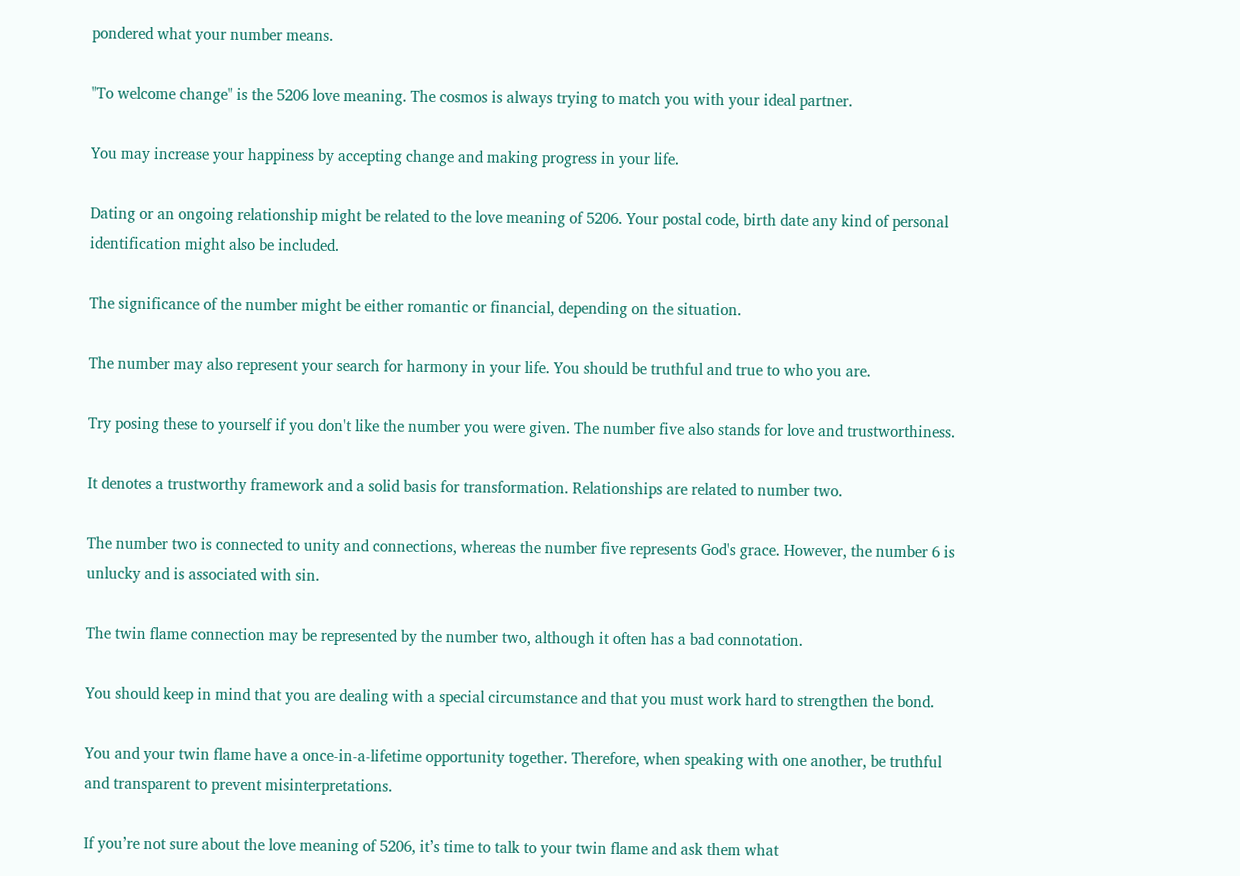pondered what your number means.

"To welcome change" is the 5206 love meaning. The cosmos is always trying to match you with your ideal partner.

You may increase your happiness by accepting change and making progress in your life.

Dating or an ongoing relationship might be related to the love meaning of 5206. Your postal code, birth date any kind of personal identification might also be included.

The significance of the number might be either romantic or financial, depending on the situation.

The number may also represent your search for harmony in your life. You should be truthful and true to who you are.

Try posing these to yourself if you don't like the number you were given. The number five also stands for love and trustworthiness.

It denotes a trustworthy framework and a solid basis for transformation. Relationships are related to number two.

The number two is connected to unity and connections, whereas the number five represents God's grace. However, the number 6 is unlucky and is associated with sin.

The twin flame connection may be represented by the number two, although it often has a bad connotation.

You should keep in mind that you are dealing with a special circumstance and that you must work hard to strengthen the bond.

You and your twin flame have a once-in-a-lifetime opportunity together. Therefore, when speaking with one another, be truthful and transparent to prevent misinterpretations.

If you’re not sure about the love meaning of 5206, it’s time to talk to your twin flame and ask them what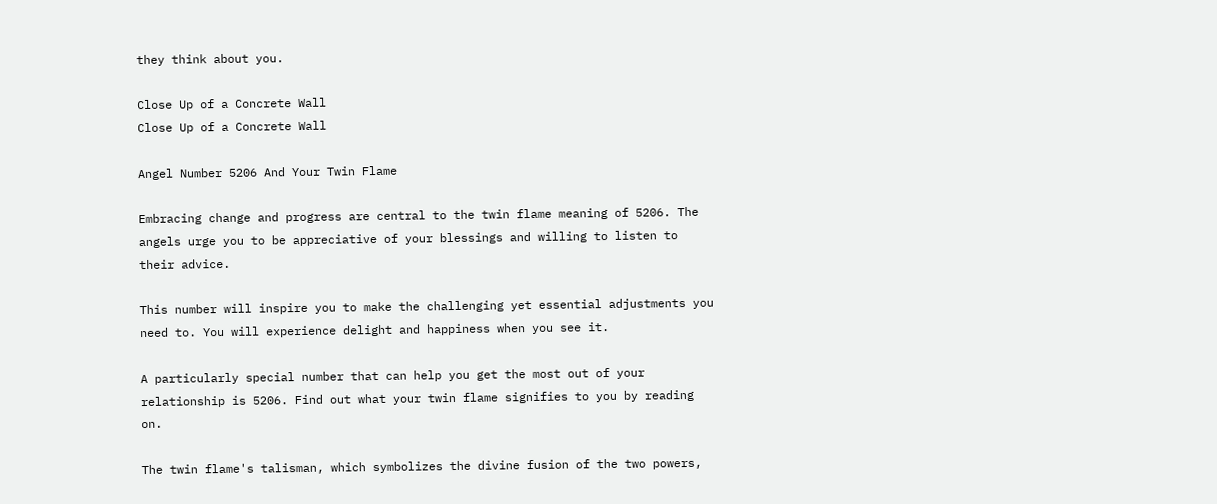they think about you.

Close Up of a Concrete Wall
Close Up of a Concrete Wall

Angel Number 5206 And Your Twin Flame

Embracing change and progress are central to the twin flame meaning of 5206. The angels urge you to be appreciative of your blessings and willing to listen to their advice.

This number will inspire you to make the challenging yet essential adjustments you need to. You will experience delight and happiness when you see it.

A particularly special number that can help you get the most out of your relationship is 5206. Find out what your twin flame signifies to you by reading on.

The twin flame's talisman, which symbolizes the divine fusion of the two powers,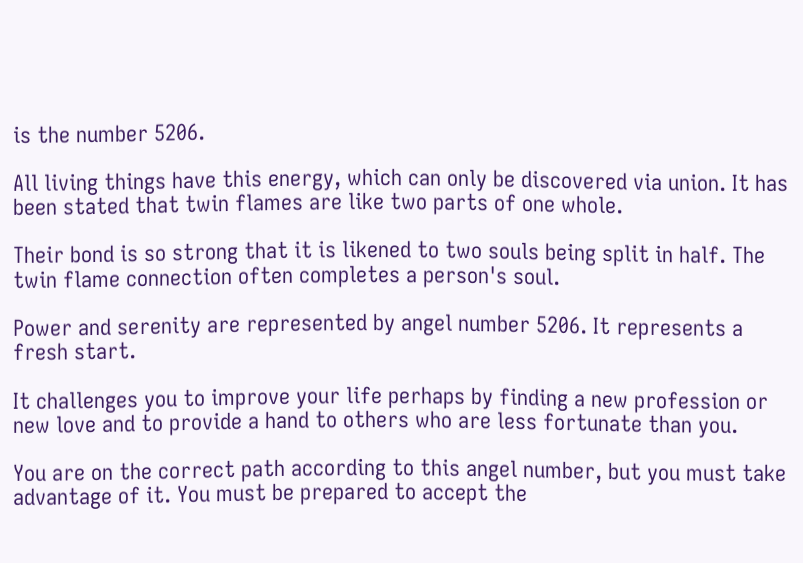is the number 5206.

All living things have this energy, which can only be discovered via union. It has been stated that twin flames are like two parts of one whole.

Their bond is so strong that it is likened to two souls being split in half. The twin flame connection often completes a person's soul.

Power and serenity are represented by angel number 5206. It represents a fresh start.

It challenges you to improve your life perhaps by finding a new profession or new love and to provide a hand to others who are less fortunate than you.

You are on the correct path according to this angel number, but you must take advantage of it. You must be prepared to accept the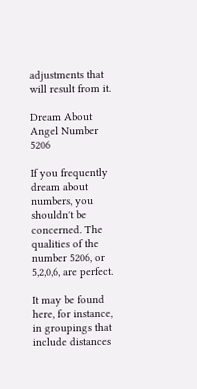adjustments that will result from it.

Dream About Angel Number 5206

If you frequently dream about numbers, you shouldn't be concerned. The qualities of the number 5206, or 5,2,0,6, are perfect.

It may be found here, for instance, in groupings that include distances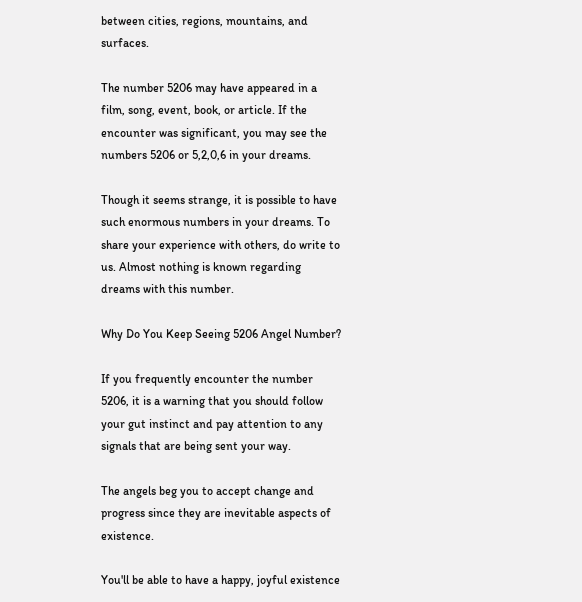between cities, regions, mountains, and surfaces.

The number 5206 may have appeared in a film, song, event, book, or article. If the encounter was significant, you may see the numbers 5206 or 5,2,0,6 in your dreams.

Though it seems strange, it is possible to have such enormous numbers in your dreams. To share your experience with others, do write to us. Almost nothing is known regarding dreams with this number.

Why Do You Keep Seeing 5206 Angel Number?

If you frequently encounter the number 5206, it is a warning that you should follow your gut instinct and pay attention to any signals that are being sent your way.

The angels beg you to accept change and progress since they are inevitable aspects of existence.

You'll be able to have a happy, joyful existence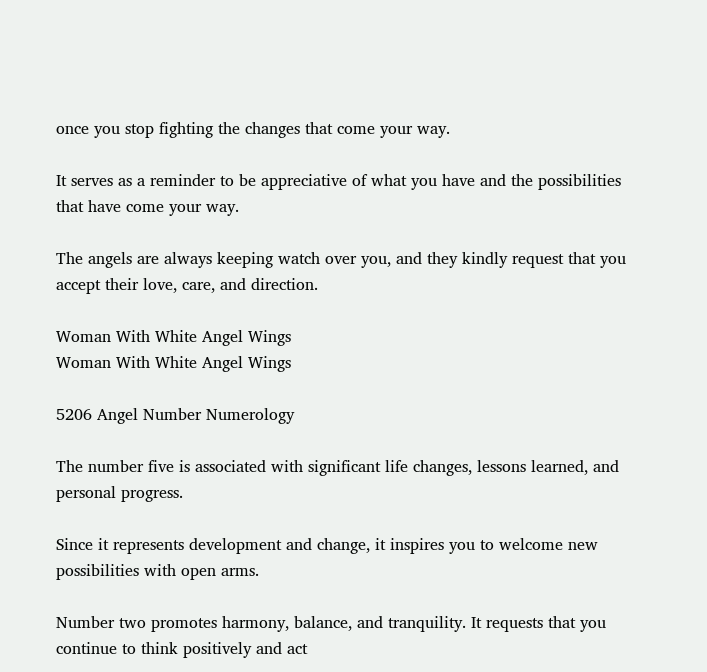once you stop fighting the changes that come your way.

It serves as a reminder to be appreciative of what you have and the possibilities that have come your way.

The angels are always keeping watch over you, and they kindly request that you accept their love, care, and direction.

Woman With White Angel Wings
Woman With White Angel Wings

5206 Angel Number Numerology

The number five is associated with significant life changes, lessons learned, and personal progress.

Since it represents development and change, it inspires you to welcome new possibilities with open arms.

Number two promotes harmony, balance, and tranquility. It requests that you continue to think positively and act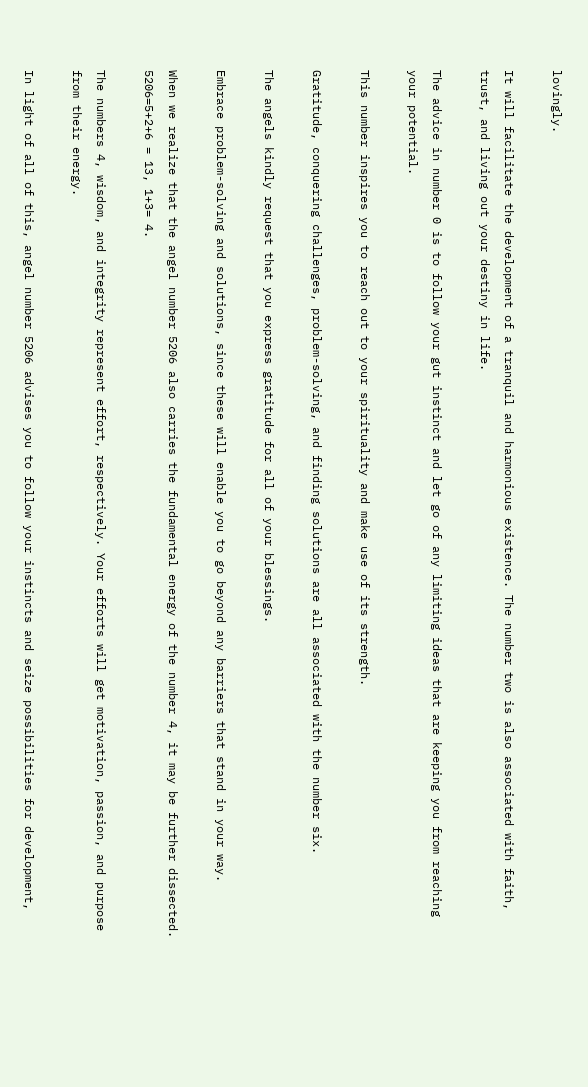lovingly.

It will facilitate the development of a tranquil and harmonious existence. The number two is also associated with faith, trust, and living out your destiny in life.

The advice in number 0 is to follow your gut instinct and let go of any limiting ideas that are keeping you from reaching your potential.

This number inspires you to reach out to your spirituality and make use of its strength.

Gratitude, conquering challenges, problem-solving, and finding solutions are all associated with the number six.

The angels kindly request that you express gratitude for all of your blessings.

Embrace problem-solving and solutions, since these will enable you to go beyond any barriers that stand in your way.

When we realize that the angel number 5206 also carries the fundamental energy of the number 4, it may be further dissected. 5206=5+2+6 = 13, 1+3= 4.

The numbers 4, wisdom, and integrity represent effort, respectively. Your efforts will get motivation, passion, and purpose from their energy.

In light of all of this, angel number 5206 advises you to follow your instincts and seize possibilities for development,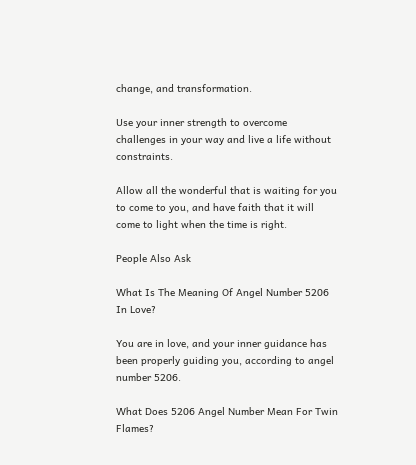change, and transformation.

Use your inner strength to overcome challenges in your way and live a life without constraints.

Allow all the wonderful that is waiting for you to come to you, and have faith that it will come to light when the time is right.

People Also Ask

What Is The Meaning Of Angel Number 5206 In Love?

You are in love, and your inner guidance has been properly guiding you, according to angel number 5206.

What Does 5206 Angel Number Mean For Twin Flames?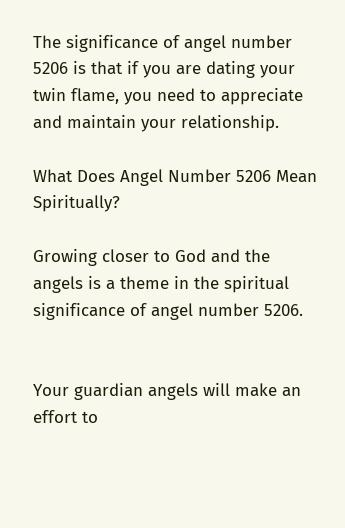The significance of angel number 5206 is that if you are dating your twin flame, you need to appreciate and maintain your relationship.

What Does Angel Number 5206 Mean Spiritually?

Growing closer to God and the angels is a theme in the spiritual significance of angel number 5206.


Your guardian angels will make an effort to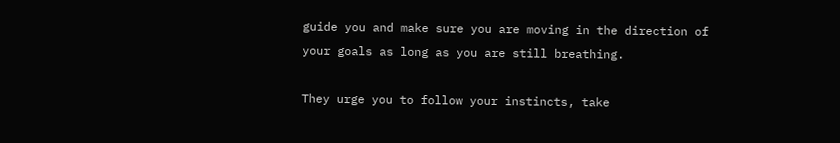guide you and make sure you are moving in the direction of your goals as long as you are still breathing.

They urge you to follow your instincts, take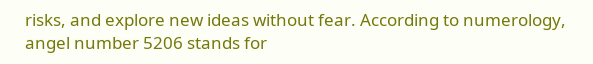risks, and explore new ideas without fear. According to numerology, angel number 5206 stands for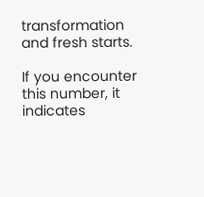transformation and fresh starts.

If you encounter this number, it indicates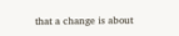that a change is about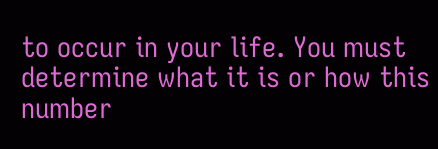to occur in your life. You must determine what it is or how this number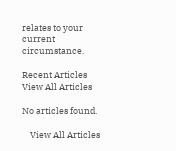relates to your current circumstance.

Recent Articles
View All Articles

No articles found.

    View All Articles